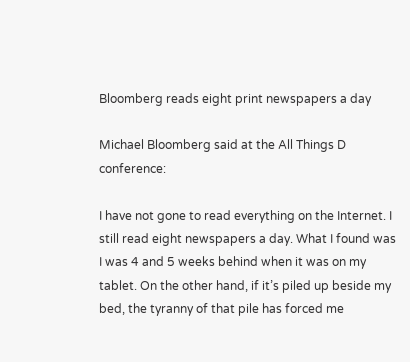Bloomberg reads eight print newspapers a day

Michael Bloomberg said at the All Things D conference:

I have not gone to read everything on the Internet. I still read eight newspapers a day. What I found was I was 4 and 5 weeks behind when it was on my tablet. On the other hand, if it’s piled up beside my bed, the tyranny of that pile has forced me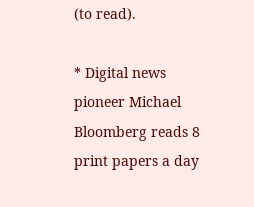(to read).

* Digital news pioneer Michael Bloomberg reads 8 print papers a day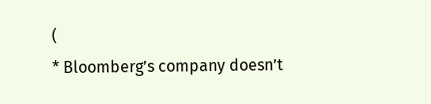(
* Bloomberg’s company doesn’t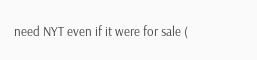need NYT even if it were for sale (